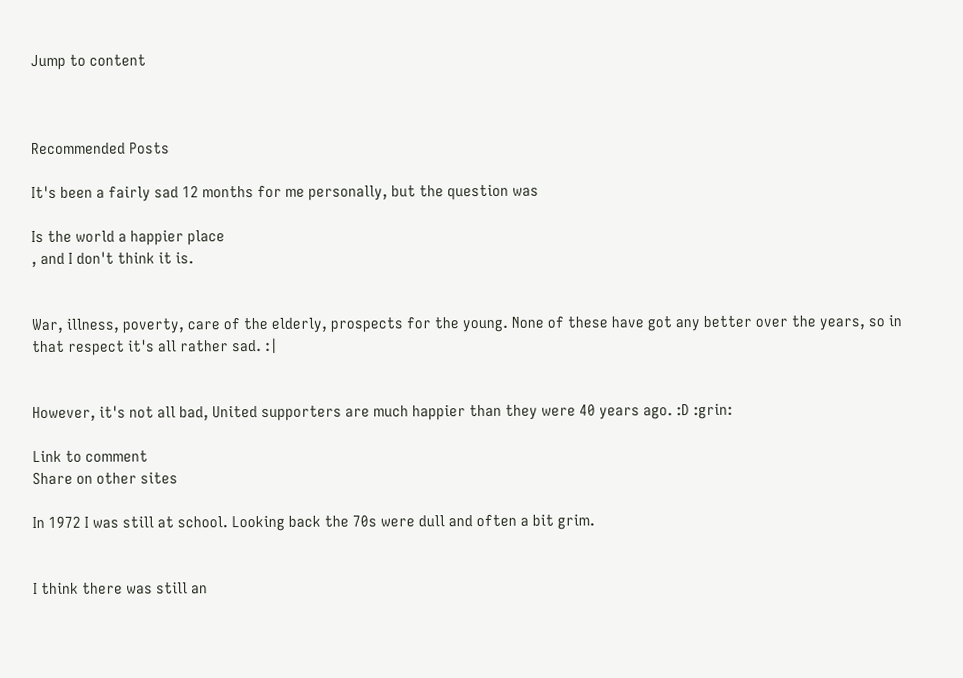Jump to content



Recommended Posts

It's been a fairly sad 12 months for me personally, but the question was

Is the world a happier place
, and I don't think it is.


War, illness, poverty, care of the elderly, prospects for the young. None of these have got any better over the years, so in that respect it's all rather sad. :|


However, it's not all bad, United supporters are much happier than they were 40 years ago. :D :grin:

Link to comment
Share on other sites

In 1972 I was still at school. Looking back the 70s were dull and often a bit grim.


I think there was still an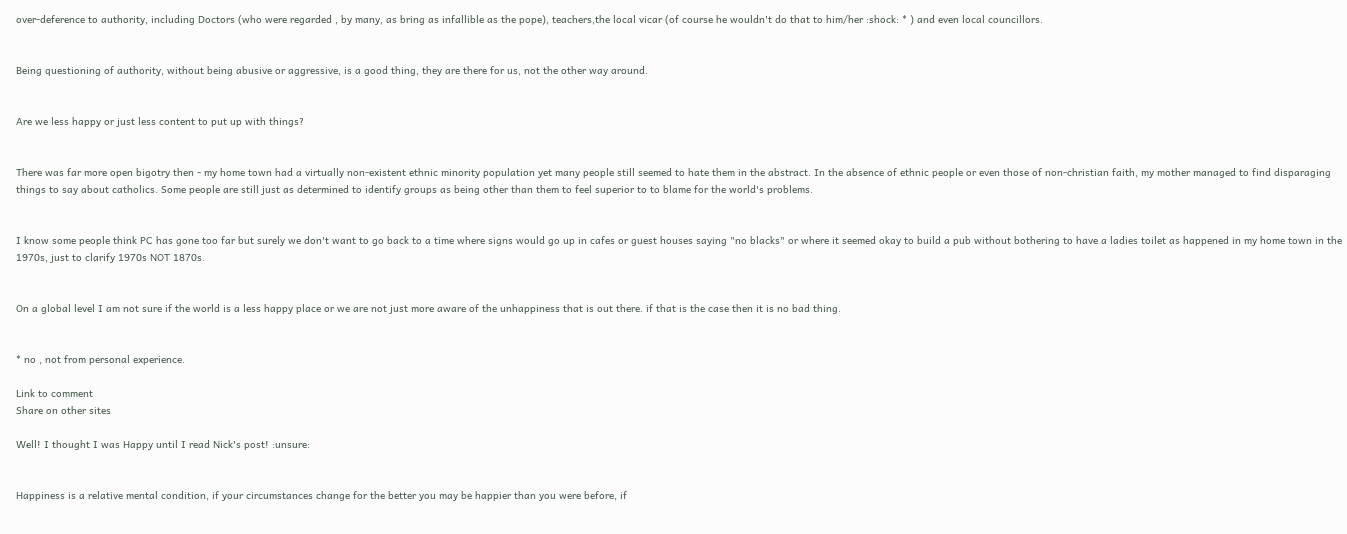over-deference to authority, including Doctors (who were regarded , by many, as bring as infallible as the pope), teachers,the local vicar (of course he wouldn't do that to him/her :shock: * ) and even local councillors.


Being questioning of authority, without being abusive or aggressive, is a good thing, they are there for us, not the other way around.


Are we less happy or just less content to put up with things?


There was far more open bigotry then - my home town had a virtually non-existent ethnic minority population yet many people still seemed to hate them in the abstract. In the absence of ethnic people or even those of non-christian faith, my mother managed to find disparaging things to say about catholics. Some people are still just as determined to identify groups as being other than them to feel superior to to blame for the world's problems.


I know some people think PC has gone too far but surely we don't want to go back to a time where signs would go up in cafes or guest houses saying "no blacks" or where it seemed okay to build a pub without bothering to have a ladies toilet as happened in my home town in the 1970s, just to clarify 1970s NOT 1870s.


On a global level I am not sure if the world is a less happy place or we are not just more aware of the unhappiness that is out there. if that is the case then it is no bad thing.


* no , not from personal experience.

Link to comment
Share on other sites

Well! I thought I was Happy until I read Nick's post! :unsure:


Happiness is a relative mental condition, if your circumstances change for the better you may be happier than you were before, if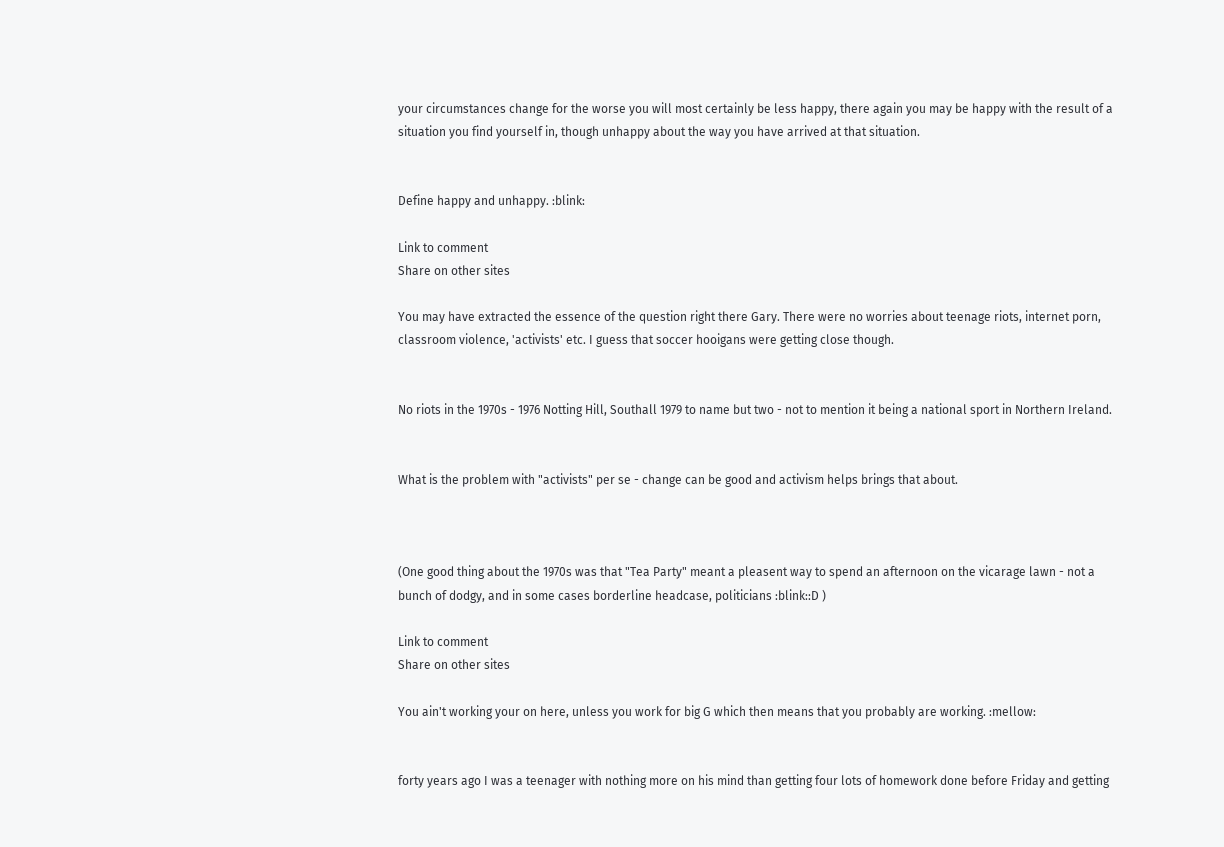your circumstances change for the worse you will most certainly be less happy, there again you may be happy with the result of a situation you find yourself in, though unhappy about the way you have arrived at that situation.


Define happy and unhappy. :blink:

Link to comment
Share on other sites

You may have extracted the essence of the question right there Gary. There were no worries about teenage riots, internet porn, classroom violence, 'activists' etc. I guess that soccer hooigans were getting close though.


No riots in the 1970s - 1976 Notting Hill, Southall 1979 to name but two - not to mention it being a national sport in Northern Ireland.


What is the problem with "activists" per se - change can be good and activism helps brings that about.



(One good thing about the 1970s was that "Tea Party" meant a pleasent way to spend an afternoon on the vicarage lawn - not a bunch of dodgy, and in some cases borderline headcase, politicians :blink::D )

Link to comment
Share on other sites

You ain't working your on here, unless you work for big G which then means that you probably are working. :mellow:


forty years ago I was a teenager with nothing more on his mind than getting four lots of homework done before Friday and getting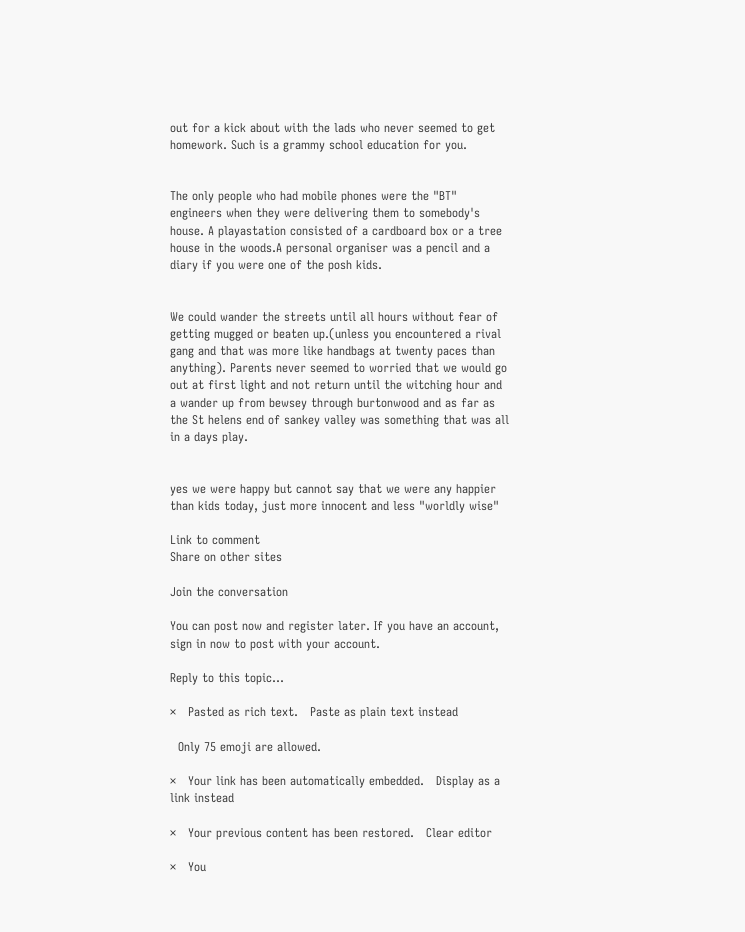out for a kick about with the lads who never seemed to get homework. Such is a grammy school education for you.


The only people who had mobile phones were the "BT" engineers when they were delivering them to somebody's house. A playastation consisted of a cardboard box or a tree house in the woods.A personal organiser was a pencil and a diary if you were one of the posh kids.


We could wander the streets until all hours without fear of getting mugged or beaten up.(unless you encountered a rival gang and that was more like handbags at twenty paces than anything). Parents never seemed to worried that we would go out at first light and not return until the witching hour and a wander up from bewsey through burtonwood and as far as the St helens end of sankey valley was something that was all in a days play.


yes we were happy but cannot say that we were any happier than kids today, just more innocent and less "worldly wise"

Link to comment
Share on other sites

Join the conversation

You can post now and register later. If you have an account, sign in now to post with your account.

Reply to this topic...

×   Pasted as rich text.   Paste as plain text instead

  Only 75 emoji are allowed.

×   Your link has been automatically embedded.   Display as a link instead

×   Your previous content has been restored.   Clear editor

×   You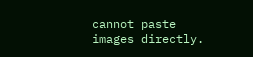cannot paste images directly.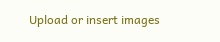Upload or insert images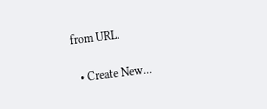from URL.

  • Create New...